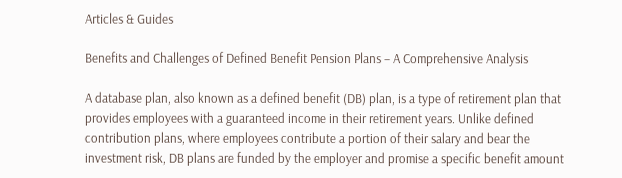Articles & Guides

Benefits and Challenges of Defined Benefit Pension Plans – A Comprehensive Analysis

A database plan, also known as a defined benefit (DB) plan, is a type of retirement plan that provides employees with a guaranteed income in their retirement years. Unlike defined contribution plans, where employees contribute a portion of their salary and bear the investment risk, DB plans are funded by the employer and promise a specific benefit amount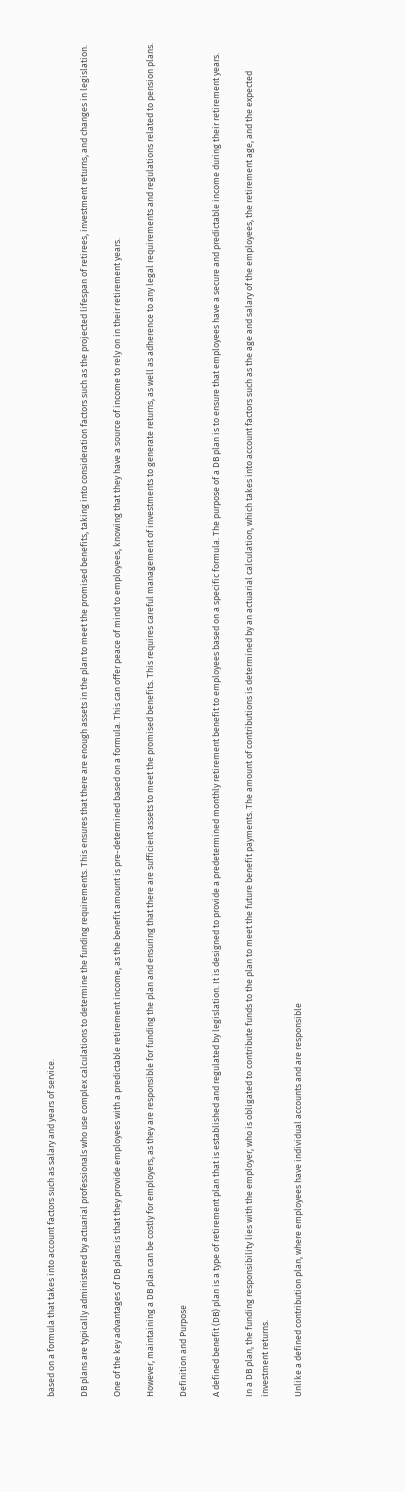based on a formula that takes into account factors such as salary and years of service.

DB plans are typically administered by actuarial professionals who use complex calculations to determine the funding requirements. This ensures that there are enough assets in the plan to meet the promised benefits, taking into consideration factors such as the projected lifespan of retirees, investment returns, and changes in legislation.

One of the key advantages of DB plans is that they provide employees with a predictable retirement income, as the benefit amount is pre-determined based on a formula. This can offer peace of mind to employees, knowing that they have a source of income to rely on in their retirement years.

However, maintaining a DB plan can be costly for employers, as they are responsible for funding the plan and ensuring that there are sufficient assets to meet the promised benefits. This requires careful management of investments to generate returns, as well as adherence to any legal requirements and regulations related to pension plans.

Definition and Purpose

A defined benefit (DB) plan is a type of retirement plan that is established and regulated by legislation. It is designed to provide a predetermined monthly retirement benefit to employees based on a specific formula. The purpose of a DB plan is to ensure that employees have a secure and predictable income during their retirement years.

In a DB plan, the funding responsibility lies with the employer, who is obligated to contribute funds to the plan to meet the future benefit payments. The amount of contributions is determined by an actuarial calculation, which takes into account factors such as the age and salary of the employees, the retirement age, and the expected investment returns.

Unlike a defined contribution plan, where employees have individual accounts and are responsible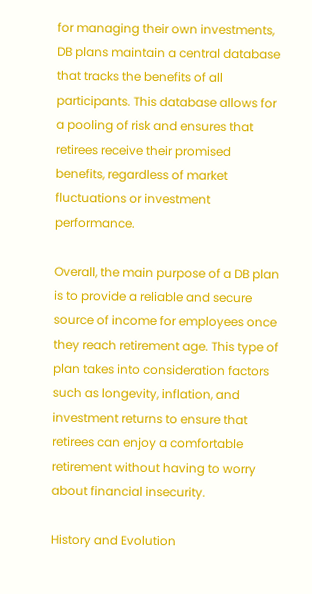for managing their own investments, DB plans maintain a central database that tracks the benefits of all participants. This database allows for a pooling of risk and ensures that retirees receive their promised benefits, regardless of market fluctuations or investment performance.

Overall, the main purpose of a DB plan is to provide a reliable and secure source of income for employees once they reach retirement age. This type of plan takes into consideration factors such as longevity, inflation, and investment returns to ensure that retirees can enjoy a comfortable retirement without having to worry about financial insecurity.

History and Evolution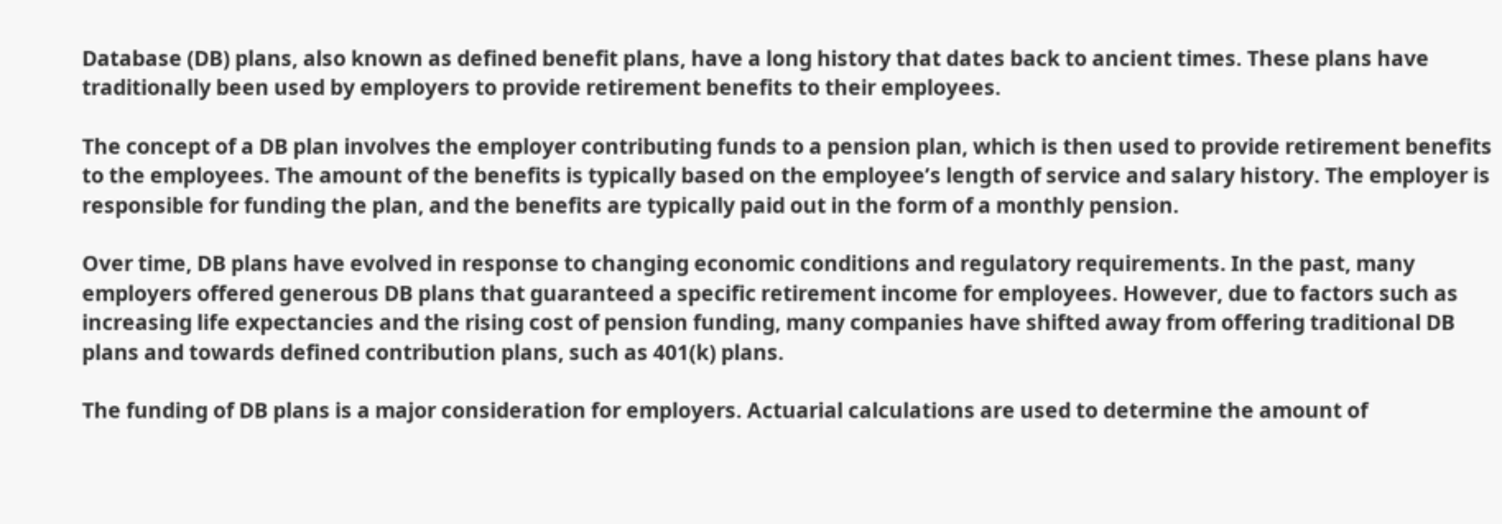Database (DB) plans, also known as defined benefit plans, have a long history that dates back to ancient times. These plans have traditionally been used by employers to provide retirement benefits to their employees.

The concept of a DB plan involves the employer contributing funds to a pension plan, which is then used to provide retirement benefits to the employees. The amount of the benefits is typically based on the employee’s length of service and salary history. The employer is responsible for funding the plan, and the benefits are typically paid out in the form of a monthly pension.

Over time, DB plans have evolved in response to changing economic conditions and regulatory requirements. In the past, many employers offered generous DB plans that guaranteed a specific retirement income for employees. However, due to factors such as increasing life expectancies and the rising cost of pension funding, many companies have shifted away from offering traditional DB plans and towards defined contribution plans, such as 401(k) plans.

The funding of DB plans is a major consideration for employers. Actuarial calculations are used to determine the amount of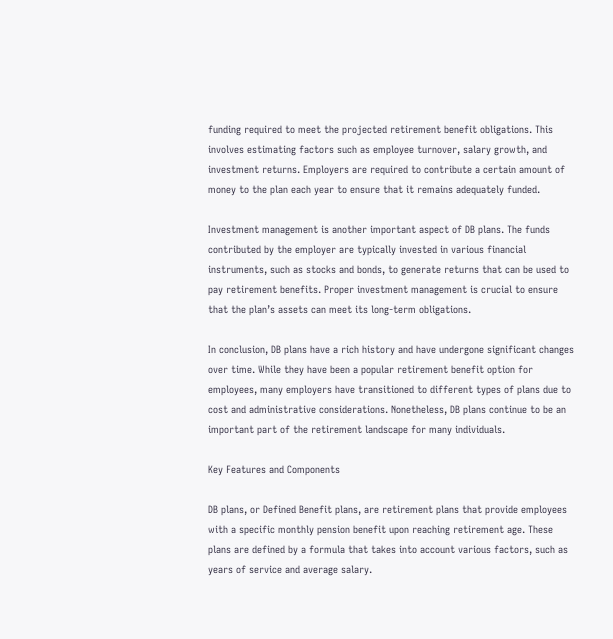funding required to meet the projected retirement benefit obligations. This involves estimating factors such as employee turnover, salary growth, and investment returns. Employers are required to contribute a certain amount of money to the plan each year to ensure that it remains adequately funded.

Investment management is another important aspect of DB plans. The funds contributed by the employer are typically invested in various financial instruments, such as stocks and bonds, to generate returns that can be used to pay retirement benefits. Proper investment management is crucial to ensure that the plan’s assets can meet its long-term obligations.

In conclusion, DB plans have a rich history and have undergone significant changes over time. While they have been a popular retirement benefit option for employees, many employers have transitioned to different types of plans due to cost and administrative considerations. Nonetheless, DB plans continue to be an important part of the retirement landscape for many individuals.

Key Features and Components

DB plans, or Defined Benefit plans, are retirement plans that provide employees with a specific monthly pension benefit upon reaching retirement age. These plans are defined by a formula that takes into account various factors, such as years of service and average salary.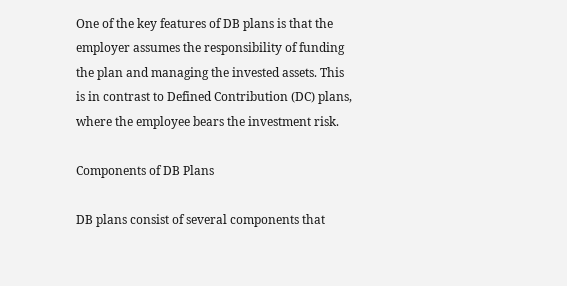One of the key features of DB plans is that the employer assumes the responsibility of funding the plan and managing the invested assets. This is in contrast to Defined Contribution (DC) plans, where the employee bears the investment risk.

Components of DB Plans

DB plans consist of several components that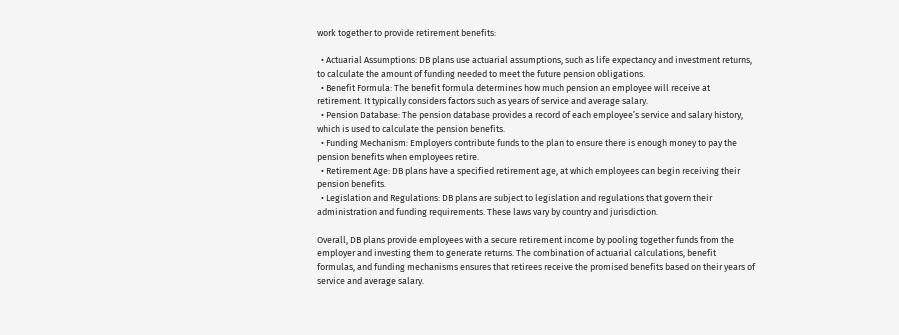work together to provide retirement benefits:

  • Actuarial Assumptions: DB plans use actuarial assumptions, such as life expectancy and investment returns, to calculate the amount of funding needed to meet the future pension obligations.
  • Benefit Formula: The benefit formula determines how much pension an employee will receive at retirement. It typically considers factors such as years of service and average salary.
  • Pension Database: The pension database provides a record of each employee’s service and salary history, which is used to calculate the pension benefits.
  • Funding Mechanism: Employers contribute funds to the plan to ensure there is enough money to pay the pension benefits when employees retire.
  • Retirement Age: DB plans have a specified retirement age, at which employees can begin receiving their pension benefits.
  • Legislation and Regulations: DB plans are subject to legislation and regulations that govern their administration and funding requirements. These laws vary by country and jurisdiction.

Overall, DB plans provide employees with a secure retirement income by pooling together funds from the employer and investing them to generate returns. The combination of actuarial calculations, benefit formulas, and funding mechanisms ensures that retirees receive the promised benefits based on their years of service and average salary.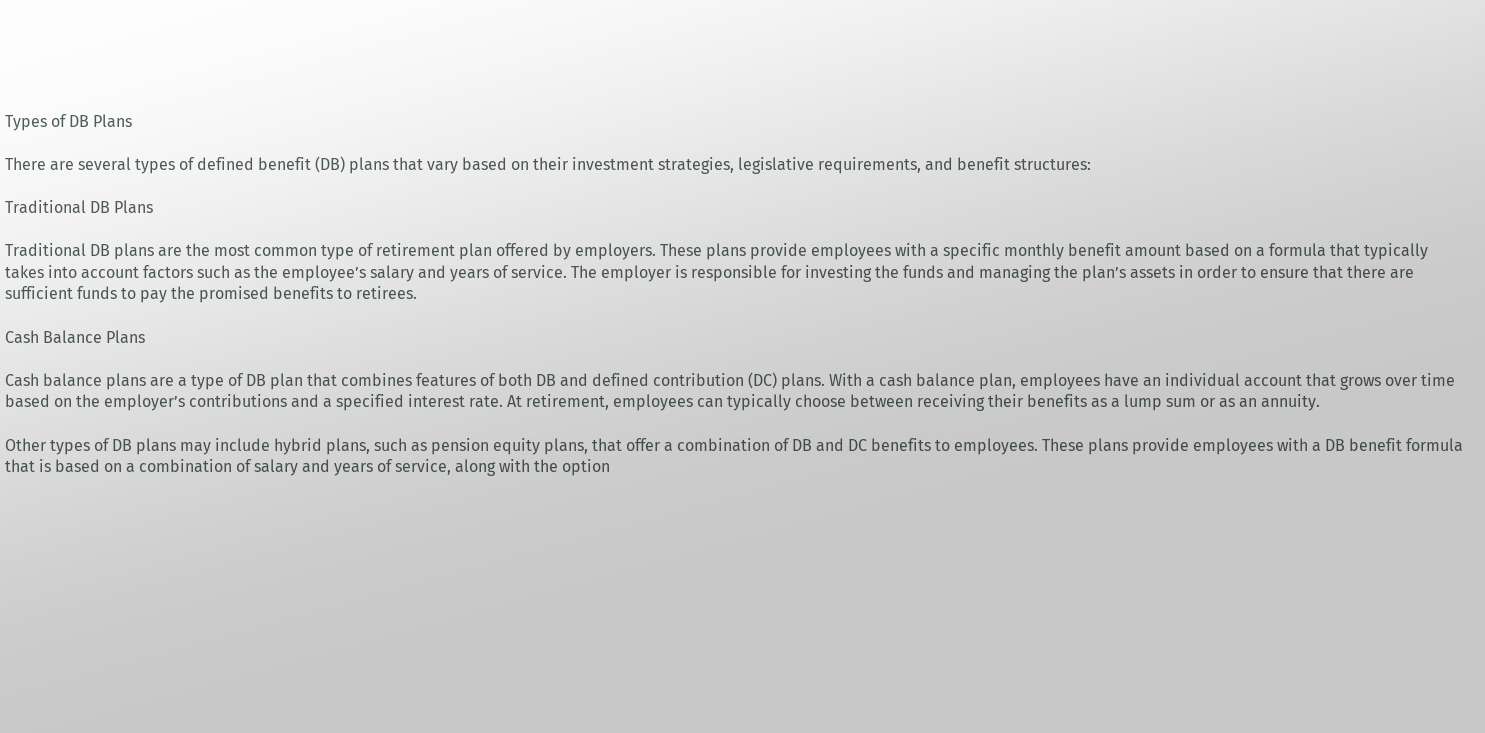Types of DB Plans

There are several types of defined benefit (DB) plans that vary based on their investment strategies, legislative requirements, and benefit structures:

Traditional DB Plans

Traditional DB plans are the most common type of retirement plan offered by employers. These plans provide employees with a specific monthly benefit amount based on a formula that typically takes into account factors such as the employee’s salary and years of service. The employer is responsible for investing the funds and managing the plan’s assets in order to ensure that there are sufficient funds to pay the promised benefits to retirees.

Cash Balance Plans

Cash balance plans are a type of DB plan that combines features of both DB and defined contribution (DC) plans. With a cash balance plan, employees have an individual account that grows over time based on the employer’s contributions and a specified interest rate. At retirement, employees can typically choose between receiving their benefits as a lump sum or as an annuity.

Other types of DB plans may include hybrid plans, such as pension equity plans, that offer a combination of DB and DC benefits to employees. These plans provide employees with a DB benefit formula that is based on a combination of salary and years of service, along with the option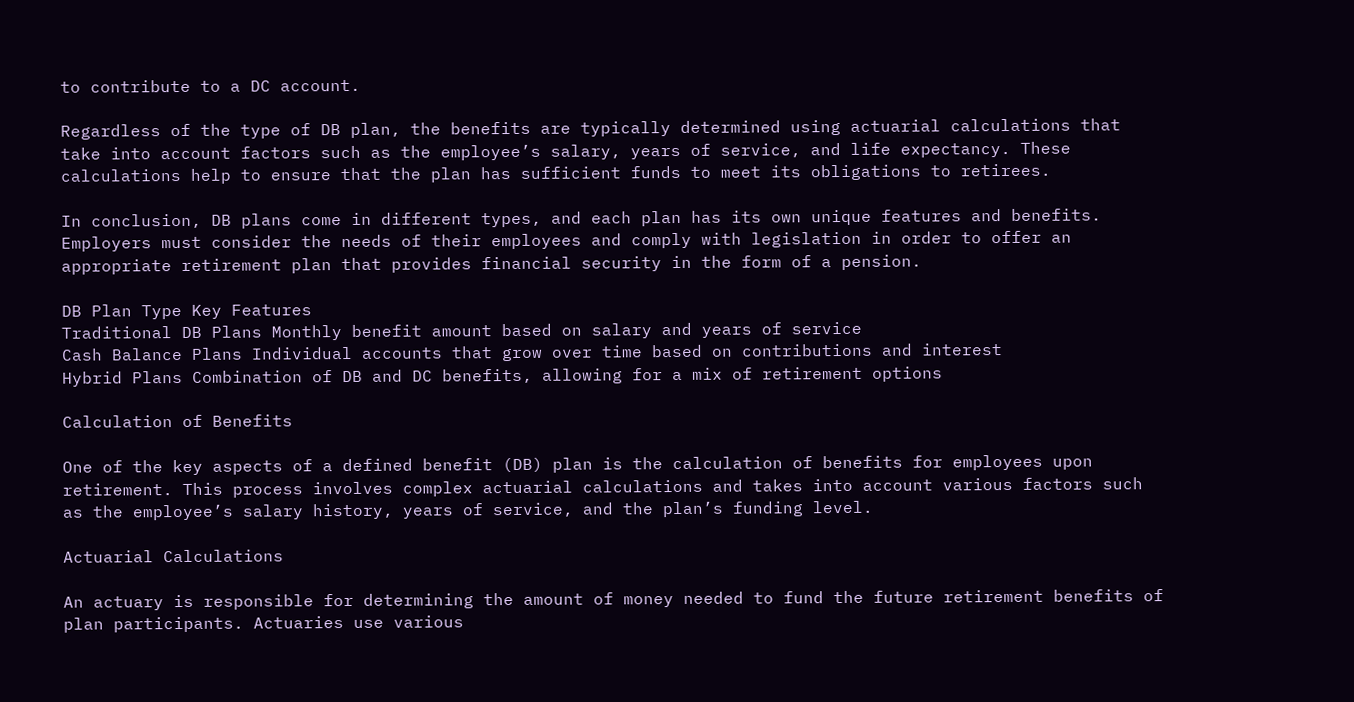to contribute to a DC account.

Regardless of the type of DB plan, the benefits are typically determined using actuarial calculations that take into account factors such as the employee’s salary, years of service, and life expectancy. These calculations help to ensure that the plan has sufficient funds to meet its obligations to retirees.

In conclusion, DB plans come in different types, and each plan has its own unique features and benefits. Employers must consider the needs of their employees and comply with legislation in order to offer an appropriate retirement plan that provides financial security in the form of a pension.

DB Plan Type Key Features
Traditional DB Plans Monthly benefit amount based on salary and years of service
Cash Balance Plans Individual accounts that grow over time based on contributions and interest
Hybrid Plans Combination of DB and DC benefits, allowing for a mix of retirement options

Calculation of Benefits

One of the key aspects of a defined benefit (DB) plan is the calculation of benefits for employees upon retirement. This process involves complex actuarial calculations and takes into account various factors such as the employee’s salary history, years of service, and the plan’s funding level.

Actuarial Calculations

An actuary is responsible for determining the amount of money needed to fund the future retirement benefits of plan participants. Actuaries use various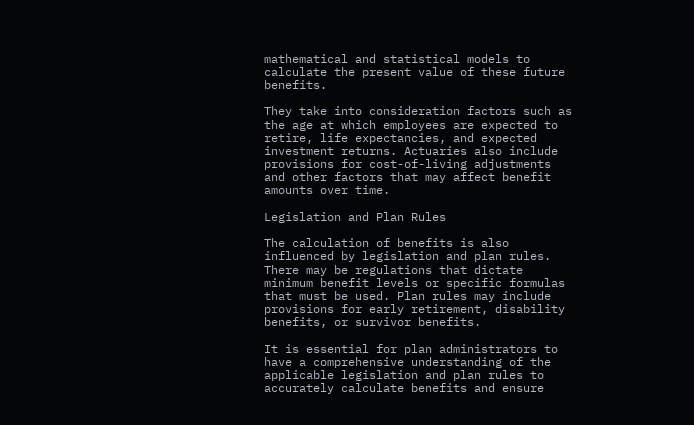mathematical and statistical models to calculate the present value of these future benefits.

They take into consideration factors such as the age at which employees are expected to retire, life expectancies, and expected investment returns. Actuaries also include provisions for cost-of-living adjustments and other factors that may affect benefit amounts over time.

Legislation and Plan Rules

The calculation of benefits is also influenced by legislation and plan rules. There may be regulations that dictate minimum benefit levels or specific formulas that must be used. Plan rules may include provisions for early retirement, disability benefits, or survivor benefits.

It is essential for plan administrators to have a comprehensive understanding of the applicable legislation and plan rules to accurately calculate benefits and ensure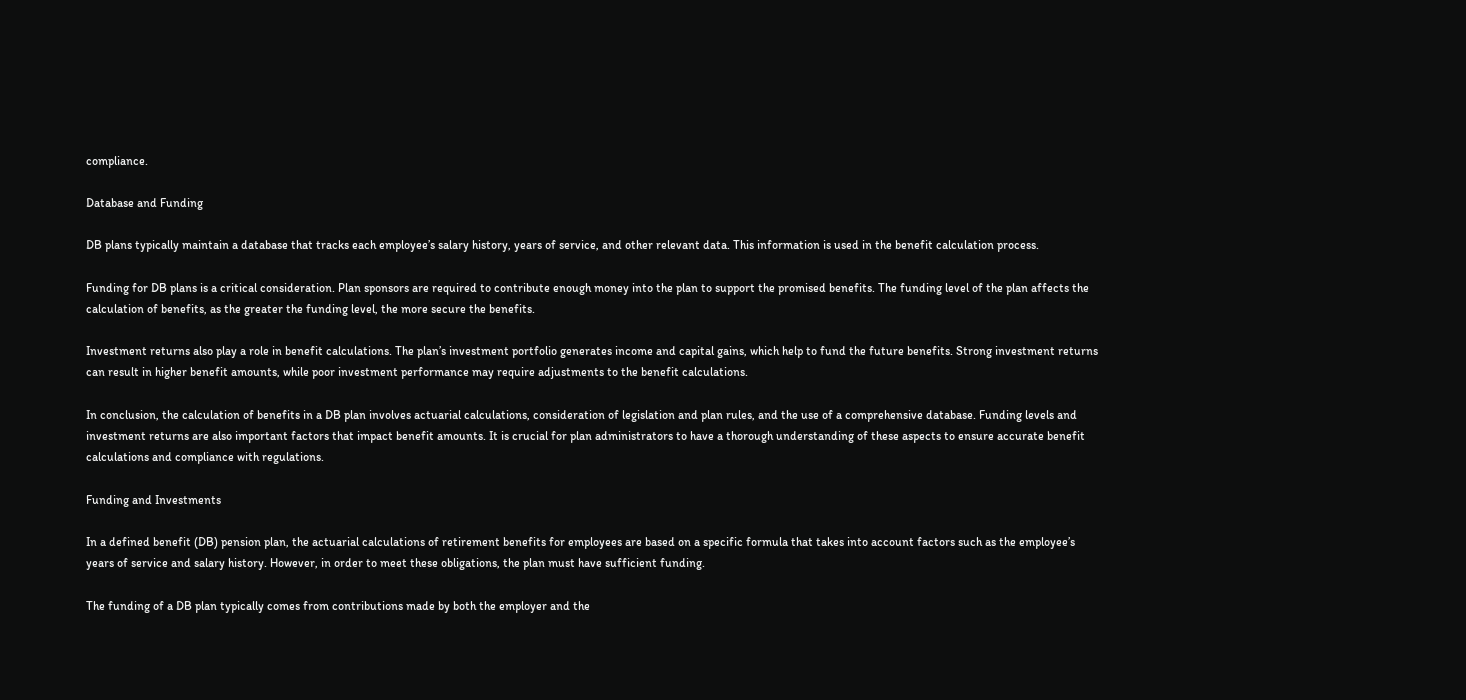compliance.

Database and Funding

DB plans typically maintain a database that tracks each employee’s salary history, years of service, and other relevant data. This information is used in the benefit calculation process.

Funding for DB plans is a critical consideration. Plan sponsors are required to contribute enough money into the plan to support the promised benefits. The funding level of the plan affects the calculation of benefits, as the greater the funding level, the more secure the benefits.

Investment returns also play a role in benefit calculations. The plan’s investment portfolio generates income and capital gains, which help to fund the future benefits. Strong investment returns can result in higher benefit amounts, while poor investment performance may require adjustments to the benefit calculations.

In conclusion, the calculation of benefits in a DB plan involves actuarial calculations, consideration of legislation and plan rules, and the use of a comprehensive database. Funding levels and investment returns are also important factors that impact benefit amounts. It is crucial for plan administrators to have a thorough understanding of these aspects to ensure accurate benefit calculations and compliance with regulations.

Funding and Investments

In a defined benefit (DB) pension plan, the actuarial calculations of retirement benefits for employees are based on a specific formula that takes into account factors such as the employee’s years of service and salary history. However, in order to meet these obligations, the plan must have sufficient funding.

The funding of a DB plan typically comes from contributions made by both the employer and the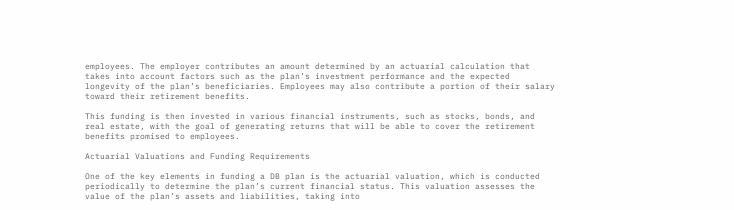employees. The employer contributes an amount determined by an actuarial calculation that takes into account factors such as the plan’s investment performance and the expected longevity of the plan’s beneficiaries. Employees may also contribute a portion of their salary toward their retirement benefits.

This funding is then invested in various financial instruments, such as stocks, bonds, and real estate, with the goal of generating returns that will be able to cover the retirement benefits promised to employees.

Actuarial Valuations and Funding Requirements

One of the key elements in funding a DB plan is the actuarial valuation, which is conducted periodically to determine the plan’s current financial status. This valuation assesses the value of the plan’s assets and liabilities, taking into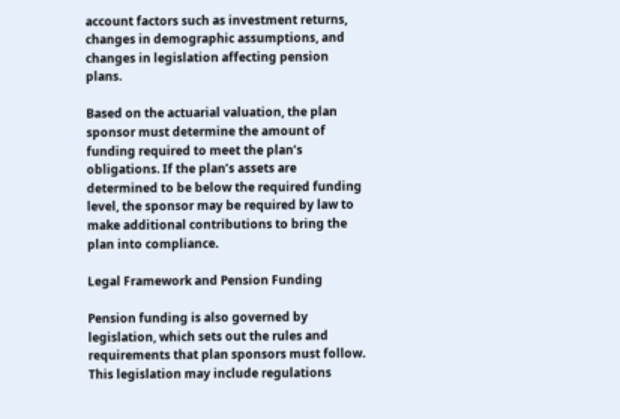account factors such as investment returns, changes in demographic assumptions, and changes in legislation affecting pension plans.

Based on the actuarial valuation, the plan sponsor must determine the amount of funding required to meet the plan’s obligations. If the plan’s assets are determined to be below the required funding level, the sponsor may be required by law to make additional contributions to bring the plan into compliance.

Legal Framework and Pension Funding

Pension funding is also governed by legislation, which sets out the rules and requirements that plan sponsors must follow. This legislation may include regulations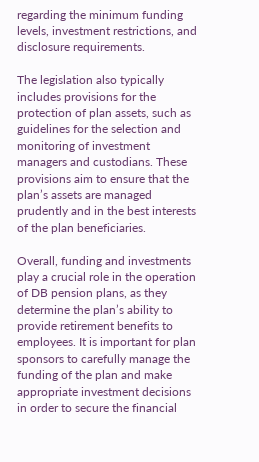regarding the minimum funding levels, investment restrictions, and disclosure requirements.

The legislation also typically includes provisions for the protection of plan assets, such as guidelines for the selection and monitoring of investment managers and custodians. These provisions aim to ensure that the plan’s assets are managed prudently and in the best interests of the plan beneficiaries.

Overall, funding and investments play a crucial role in the operation of DB pension plans, as they determine the plan’s ability to provide retirement benefits to employees. It is important for plan sponsors to carefully manage the funding of the plan and make appropriate investment decisions in order to secure the financial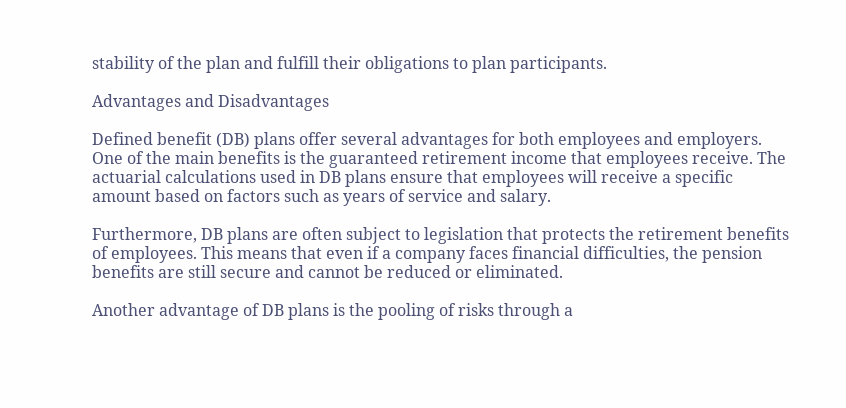stability of the plan and fulfill their obligations to plan participants.

Advantages and Disadvantages

Defined benefit (DB) plans offer several advantages for both employees and employers. One of the main benefits is the guaranteed retirement income that employees receive. The actuarial calculations used in DB plans ensure that employees will receive a specific amount based on factors such as years of service and salary.

Furthermore, DB plans are often subject to legislation that protects the retirement benefits of employees. This means that even if a company faces financial difficulties, the pension benefits are still secure and cannot be reduced or eliminated.

Another advantage of DB plans is the pooling of risks through a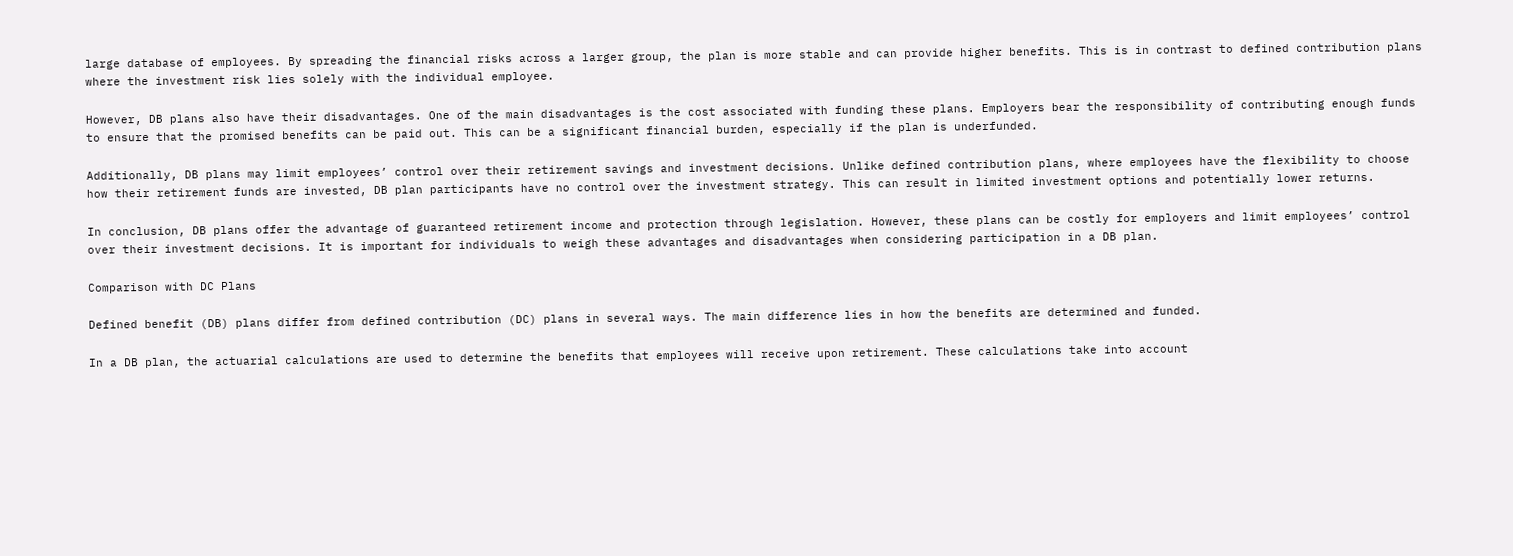large database of employees. By spreading the financial risks across a larger group, the plan is more stable and can provide higher benefits. This is in contrast to defined contribution plans where the investment risk lies solely with the individual employee.

However, DB plans also have their disadvantages. One of the main disadvantages is the cost associated with funding these plans. Employers bear the responsibility of contributing enough funds to ensure that the promised benefits can be paid out. This can be a significant financial burden, especially if the plan is underfunded.

Additionally, DB plans may limit employees’ control over their retirement savings and investment decisions. Unlike defined contribution plans, where employees have the flexibility to choose how their retirement funds are invested, DB plan participants have no control over the investment strategy. This can result in limited investment options and potentially lower returns.

In conclusion, DB plans offer the advantage of guaranteed retirement income and protection through legislation. However, these plans can be costly for employers and limit employees’ control over their investment decisions. It is important for individuals to weigh these advantages and disadvantages when considering participation in a DB plan.

Comparison with DC Plans

Defined benefit (DB) plans differ from defined contribution (DC) plans in several ways. The main difference lies in how the benefits are determined and funded.

In a DB plan, the actuarial calculations are used to determine the benefits that employees will receive upon retirement. These calculations take into account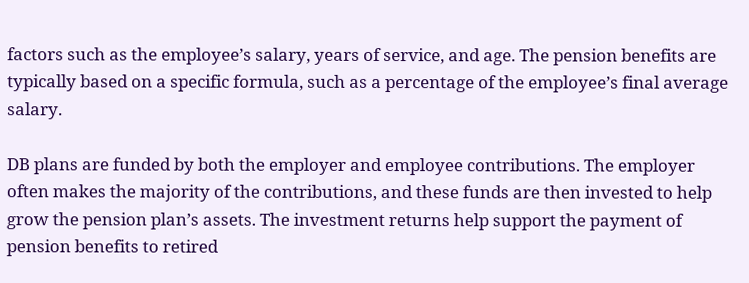factors such as the employee’s salary, years of service, and age. The pension benefits are typically based on a specific formula, such as a percentage of the employee’s final average salary.

DB plans are funded by both the employer and employee contributions. The employer often makes the majority of the contributions, and these funds are then invested to help grow the pension plan’s assets. The investment returns help support the payment of pension benefits to retired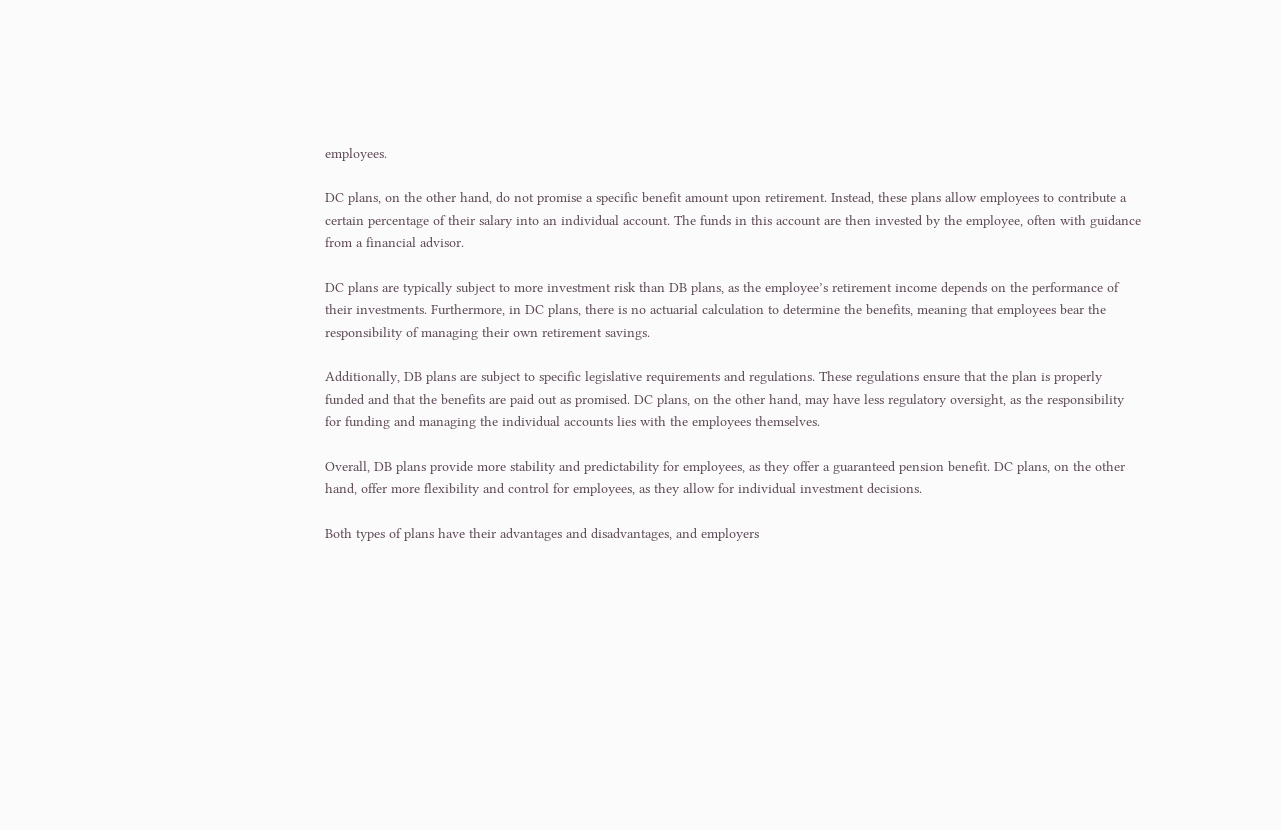employees.

DC plans, on the other hand, do not promise a specific benefit amount upon retirement. Instead, these plans allow employees to contribute a certain percentage of their salary into an individual account. The funds in this account are then invested by the employee, often with guidance from a financial advisor.

DC plans are typically subject to more investment risk than DB plans, as the employee’s retirement income depends on the performance of their investments. Furthermore, in DC plans, there is no actuarial calculation to determine the benefits, meaning that employees bear the responsibility of managing their own retirement savings.

Additionally, DB plans are subject to specific legislative requirements and regulations. These regulations ensure that the plan is properly funded and that the benefits are paid out as promised. DC plans, on the other hand, may have less regulatory oversight, as the responsibility for funding and managing the individual accounts lies with the employees themselves.

Overall, DB plans provide more stability and predictability for employees, as they offer a guaranteed pension benefit. DC plans, on the other hand, offer more flexibility and control for employees, as they allow for individual investment decisions.

Both types of plans have their advantages and disadvantages, and employers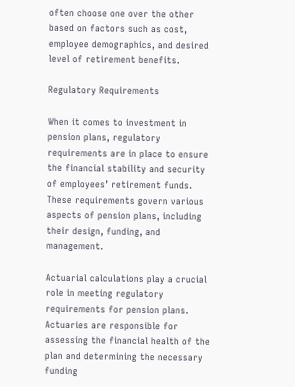often choose one over the other based on factors such as cost, employee demographics, and desired level of retirement benefits.

Regulatory Requirements

When it comes to investment in pension plans, regulatory requirements are in place to ensure the financial stability and security of employees’ retirement funds. These requirements govern various aspects of pension plans, including their design, funding, and management.

Actuarial calculations play a crucial role in meeting regulatory requirements for pension plans. Actuaries are responsible for assessing the financial health of the plan and determining the necessary funding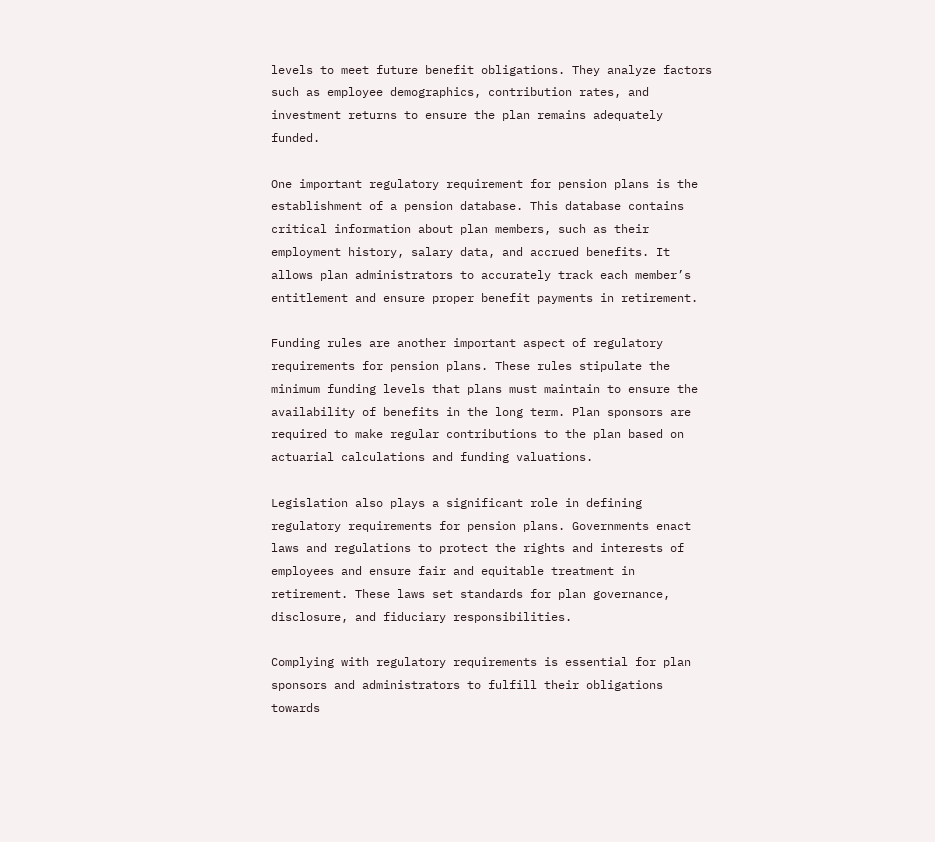levels to meet future benefit obligations. They analyze factors such as employee demographics, contribution rates, and investment returns to ensure the plan remains adequately funded.

One important regulatory requirement for pension plans is the establishment of a pension database. This database contains critical information about plan members, such as their employment history, salary data, and accrued benefits. It allows plan administrators to accurately track each member’s entitlement and ensure proper benefit payments in retirement.

Funding rules are another important aspect of regulatory requirements for pension plans. These rules stipulate the minimum funding levels that plans must maintain to ensure the availability of benefits in the long term. Plan sponsors are required to make regular contributions to the plan based on actuarial calculations and funding valuations.

Legislation also plays a significant role in defining regulatory requirements for pension plans. Governments enact laws and regulations to protect the rights and interests of employees and ensure fair and equitable treatment in retirement. These laws set standards for plan governance, disclosure, and fiduciary responsibilities.

Complying with regulatory requirements is essential for plan sponsors and administrators to fulfill their obligations towards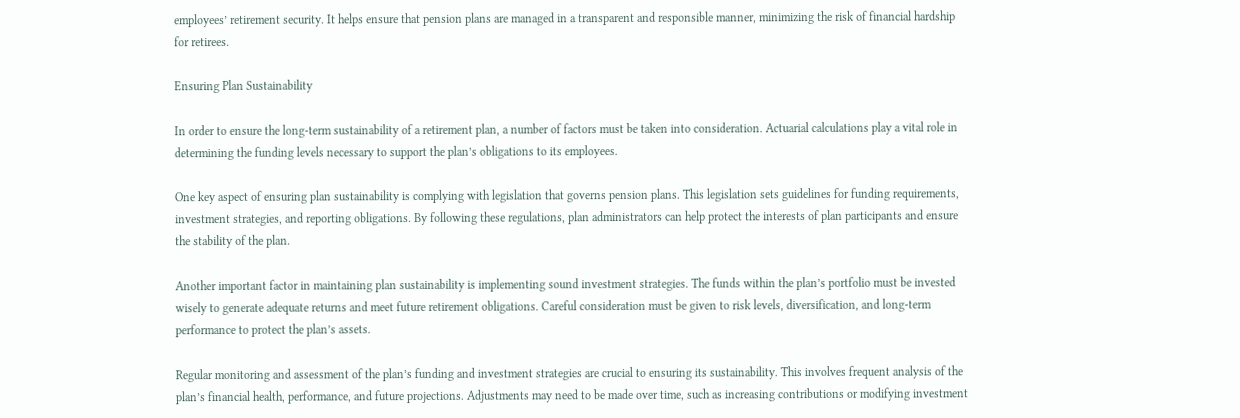employees’ retirement security. It helps ensure that pension plans are managed in a transparent and responsible manner, minimizing the risk of financial hardship for retirees.

Ensuring Plan Sustainability

In order to ensure the long-term sustainability of a retirement plan, a number of factors must be taken into consideration. Actuarial calculations play a vital role in determining the funding levels necessary to support the plan’s obligations to its employees.

One key aspect of ensuring plan sustainability is complying with legislation that governs pension plans. This legislation sets guidelines for funding requirements, investment strategies, and reporting obligations. By following these regulations, plan administrators can help protect the interests of plan participants and ensure the stability of the plan.

Another important factor in maintaining plan sustainability is implementing sound investment strategies. The funds within the plan’s portfolio must be invested wisely to generate adequate returns and meet future retirement obligations. Careful consideration must be given to risk levels, diversification, and long-term performance to protect the plan’s assets.

Regular monitoring and assessment of the plan’s funding and investment strategies are crucial to ensuring its sustainability. This involves frequent analysis of the plan’s financial health, performance, and future projections. Adjustments may need to be made over time, such as increasing contributions or modifying investment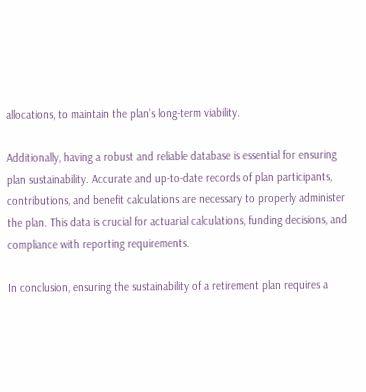allocations, to maintain the plan’s long-term viability.

Additionally, having a robust and reliable database is essential for ensuring plan sustainability. Accurate and up-to-date records of plan participants, contributions, and benefit calculations are necessary to properly administer the plan. This data is crucial for actuarial calculations, funding decisions, and compliance with reporting requirements.

In conclusion, ensuring the sustainability of a retirement plan requires a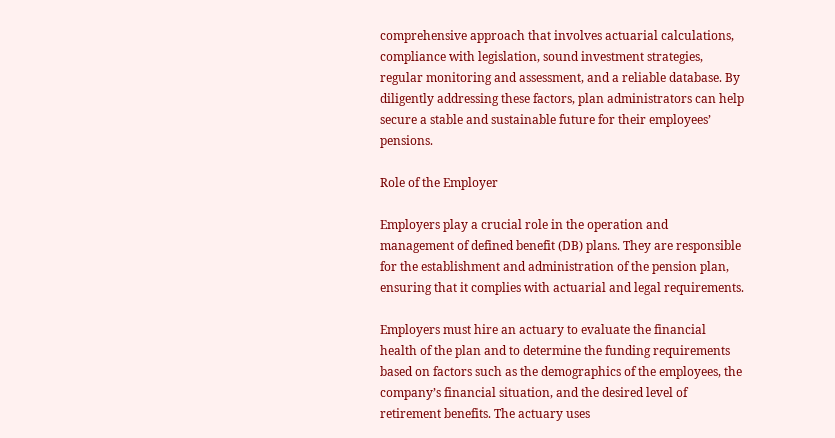comprehensive approach that involves actuarial calculations, compliance with legislation, sound investment strategies, regular monitoring and assessment, and a reliable database. By diligently addressing these factors, plan administrators can help secure a stable and sustainable future for their employees’ pensions.

Role of the Employer

Employers play a crucial role in the operation and management of defined benefit (DB) plans. They are responsible for the establishment and administration of the pension plan, ensuring that it complies with actuarial and legal requirements.

Employers must hire an actuary to evaluate the financial health of the plan and to determine the funding requirements based on factors such as the demographics of the employees, the company’s financial situation, and the desired level of retirement benefits. The actuary uses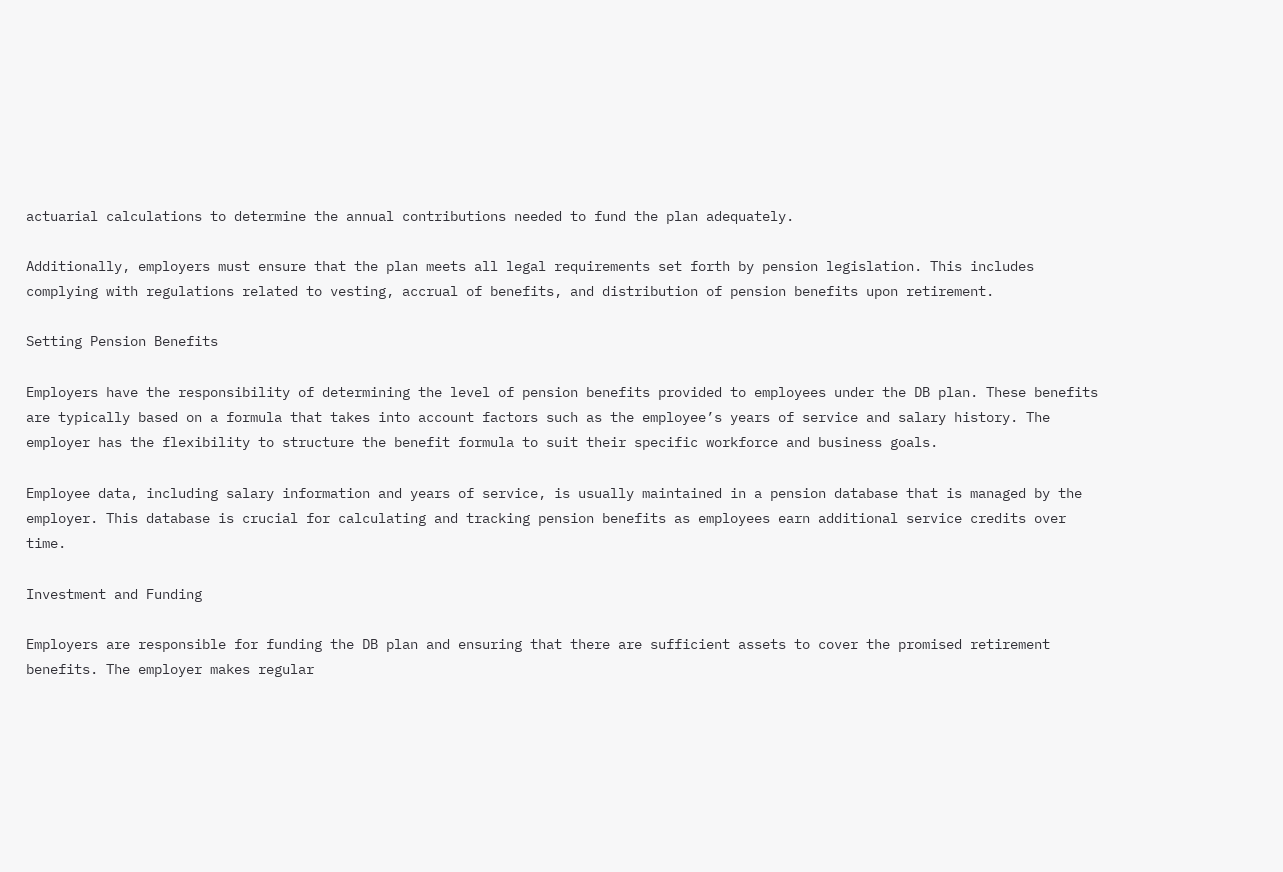actuarial calculations to determine the annual contributions needed to fund the plan adequately.

Additionally, employers must ensure that the plan meets all legal requirements set forth by pension legislation. This includes complying with regulations related to vesting, accrual of benefits, and distribution of pension benefits upon retirement.

Setting Pension Benefits

Employers have the responsibility of determining the level of pension benefits provided to employees under the DB plan. These benefits are typically based on a formula that takes into account factors such as the employee’s years of service and salary history. The employer has the flexibility to structure the benefit formula to suit their specific workforce and business goals.

Employee data, including salary information and years of service, is usually maintained in a pension database that is managed by the employer. This database is crucial for calculating and tracking pension benefits as employees earn additional service credits over time.

Investment and Funding

Employers are responsible for funding the DB plan and ensuring that there are sufficient assets to cover the promised retirement benefits. The employer makes regular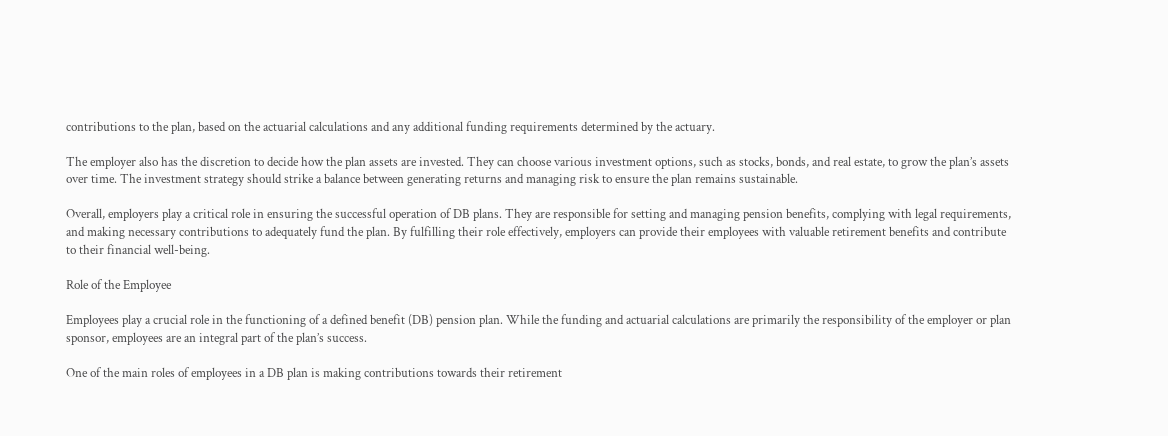contributions to the plan, based on the actuarial calculations and any additional funding requirements determined by the actuary.

The employer also has the discretion to decide how the plan assets are invested. They can choose various investment options, such as stocks, bonds, and real estate, to grow the plan’s assets over time. The investment strategy should strike a balance between generating returns and managing risk to ensure the plan remains sustainable.

Overall, employers play a critical role in ensuring the successful operation of DB plans. They are responsible for setting and managing pension benefits, complying with legal requirements, and making necessary contributions to adequately fund the plan. By fulfilling their role effectively, employers can provide their employees with valuable retirement benefits and contribute to their financial well-being.

Role of the Employee

Employees play a crucial role in the functioning of a defined benefit (DB) pension plan. While the funding and actuarial calculations are primarily the responsibility of the employer or plan sponsor, employees are an integral part of the plan’s success.

One of the main roles of employees in a DB plan is making contributions towards their retirement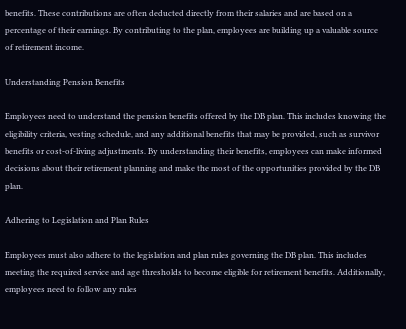benefits. These contributions are often deducted directly from their salaries and are based on a percentage of their earnings. By contributing to the plan, employees are building up a valuable source of retirement income.

Understanding Pension Benefits

Employees need to understand the pension benefits offered by the DB plan. This includes knowing the eligibility criteria, vesting schedule, and any additional benefits that may be provided, such as survivor benefits or cost-of-living adjustments. By understanding their benefits, employees can make informed decisions about their retirement planning and make the most of the opportunities provided by the DB plan.

Adhering to Legislation and Plan Rules

Employees must also adhere to the legislation and plan rules governing the DB plan. This includes meeting the required service and age thresholds to become eligible for retirement benefits. Additionally, employees need to follow any rules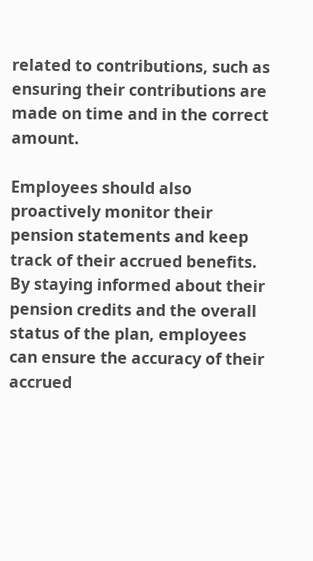related to contributions, such as ensuring their contributions are made on time and in the correct amount.

Employees should also proactively monitor their pension statements and keep track of their accrued benefits. By staying informed about their pension credits and the overall status of the plan, employees can ensure the accuracy of their accrued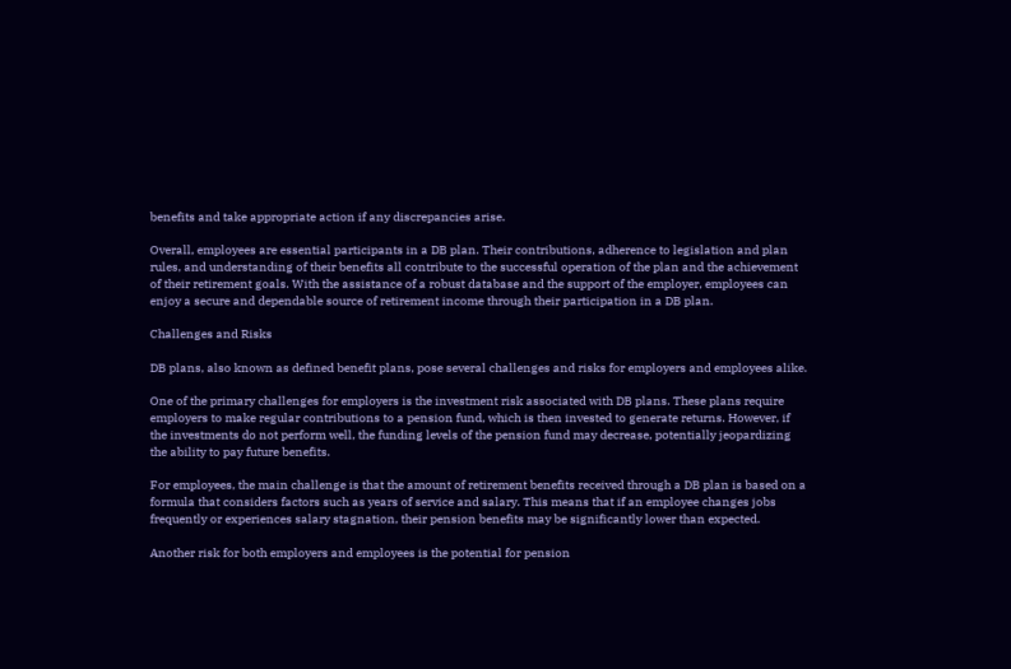benefits and take appropriate action if any discrepancies arise.

Overall, employees are essential participants in a DB plan. Their contributions, adherence to legislation and plan rules, and understanding of their benefits all contribute to the successful operation of the plan and the achievement of their retirement goals. With the assistance of a robust database and the support of the employer, employees can enjoy a secure and dependable source of retirement income through their participation in a DB plan.

Challenges and Risks

DB plans, also known as defined benefit plans, pose several challenges and risks for employers and employees alike.

One of the primary challenges for employers is the investment risk associated with DB plans. These plans require employers to make regular contributions to a pension fund, which is then invested to generate returns. However, if the investments do not perform well, the funding levels of the pension fund may decrease, potentially jeopardizing the ability to pay future benefits.

For employees, the main challenge is that the amount of retirement benefits received through a DB plan is based on a formula that considers factors such as years of service and salary. This means that if an employee changes jobs frequently or experiences salary stagnation, their pension benefits may be significantly lower than expected.

Another risk for both employers and employees is the potential for pension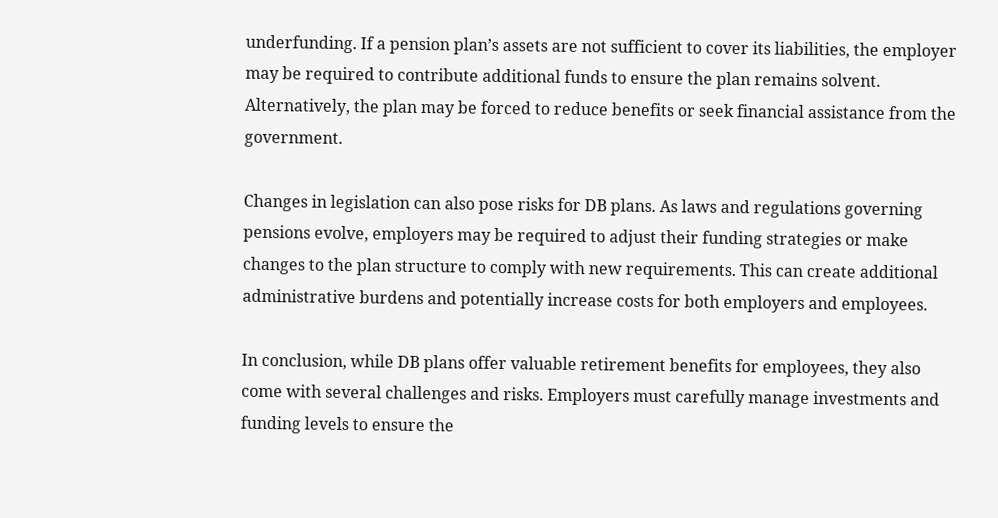underfunding. If a pension plan’s assets are not sufficient to cover its liabilities, the employer may be required to contribute additional funds to ensure the plan remains solvent. Alternatively, the plan may be forced to reduce benefits or seek financial assistance from the government.

Changes in legislation can also pose risks for DB plans. As laws and regulations governing pensions evolve, employers may be required to adjust their funding strategies or make changes to the plan structure to comply with new requirements. This can create additional administrative burdens and potentially increase costs for both employers and employees.

In conclusion, while DB plans offer valuable retirement benefits for employees, they also come with several challenges and risks. Employers must carefully manage investments and funding levels to ensure the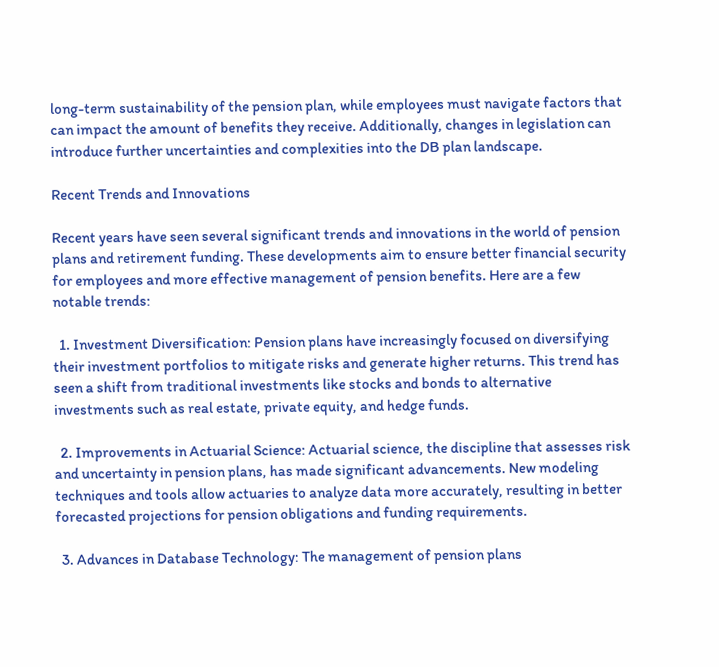long-term sustainability of the pension plan, while employees must navigate factors that can impact the amount of benefits they receive. Additionally, changes in legislation can introduce further uncertainties and complexities into the DB plan landscape.

Recent Trends and Innovations

Recent years have seen several significant trends and innovations in the world of pension plans and retirement funding. These developments aim to ensure better financial security for employees and more effective management of pension benefits. Here are a few notable trends:

  1. Investment Diversification: Pension plans have increasingly focused on diversifying their investment portfolios to mitigate risks and generate higher returns. This trend has seen a shift from traditional investments like stocks and bonds to alternative investments such as real estate, private equity, and hedge funds.

  2. Improvements in Actuarial Science: Actuarial science, the discipline that assesses risk and uncertainty in pension plans, has made significant advancements. New modeling techniques and tools allow actuaries to analyze data more accurately, resulting in better forecasted projections for pension obligations and funding requirements.

  3. Advances in Database Technology: The management of pension plans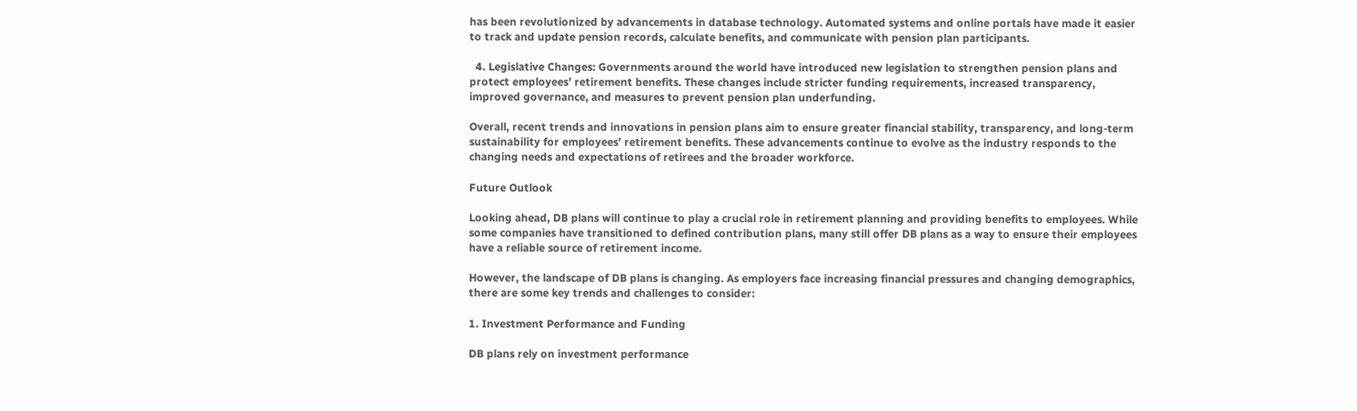has been revolutionized by advancements in database technology. Automated systems and online portals have made it easier to track and update pension records, calculate benefits, and communicate with pension plan participants.

  4. Legislative Changes: Governments around the world have introduced new legislation to strengthen pension plans and protect employees’ retirement benefits. These changes include stricter funding requirements, increased transparency, improved governance, and measures to prevent pension plan underfunding.

Overall, recent trends and innovations in pension plans aim to ensure greater financial stability, transparency, and long-term sustainability for employees’ retirement benefits. These advancements continue to evolve as the industry responds to the changing needs and expectations of retirees and the broader workforce.

Future Outlook

Looking ahead, DB plans will continue to play a crucial role in retirement planning and providing benefits to employees. While some companies have transitioned to defined contribution plans, many still offer DB plans as a way to ensure their employees have a reliable source of retirement income.

However, the landscape of DB plans is changing. As employers face increasing financial pressures and changing demographics, there are some key trends and challenges to consider:

1. Investment Performance and Funding

DB plans rely on investment performance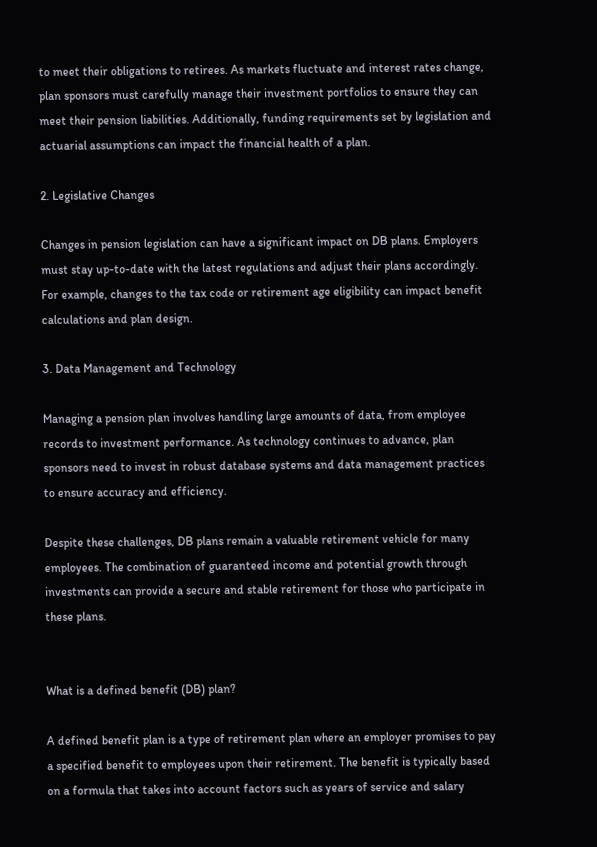to meet their obligations to retirees. As markets fluctuate and interest rates change, plan sponsors must carefully manage their investment portfolios to ensure they can meet their pension liabilities. Additionally, funding requirements set by legislation and actuarial assumptions can impact the financial health of a plan.

2. Legislative Changes

Changes in pension legislation can have a significant impact on DB plans. Employers must stay up-to-date with the latest regulations and adjust their plans accordingly. For example, changes to the tax code or retirement age eligibility can impact benefit calculations and plan design.

3. Data Management and Technology

Managing a pension plan involves handling large amounts of data, from employee records to investment performance. As technology continues to advance, plan sponsors need to invest in robust database systems and data management practices to ensure accuracy and efficiency.

Despite these challenges, DB plans remain a valuable retirement vehicle for many employees. The combination of guaranteed income and potential growth through investments can provide a secure and stable retirement for those who participate in these plans.


What is a defined benefit (DB) plan?

A defined benefit plan is a type of retirement plan where an employer promises to pay a specified benefit to employees upon their retirement. The benefit is typically based on a formula that takes into account factors such as years of service and salary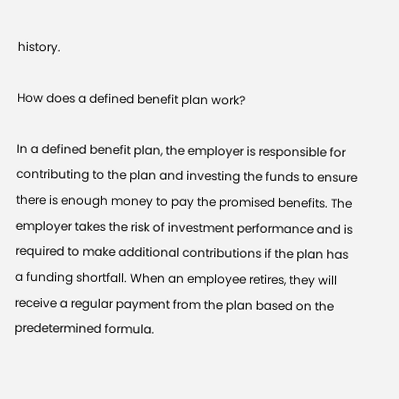history.

How does a defined benefit plan work?

In a defined benefit plan, the employer is responsible for contributing to the plan and investing the funds to ensure there is enough money to pay the promised benefits. The employer takes the risk of investment performance and is required to make additional contributions if the plan has a funding shortfall. When an employee retires, they will receive a regular payment from the plan based on the predetermined formula.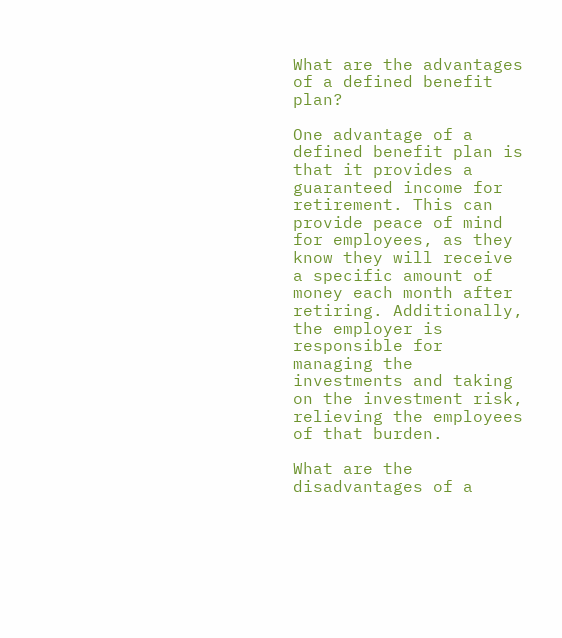What are the advantages of a defined benefit plan?

One advantage of a defined benefit plan is that it provides a guaranteed income for retirement. This can provide peace of mind for employees, as they know they will receive a specific amount of money each month after retiring. Additionally, the employer is responsible for managing the investments and taking on the investment risk, relieving the employees of that burden.

What are the disadvantages of a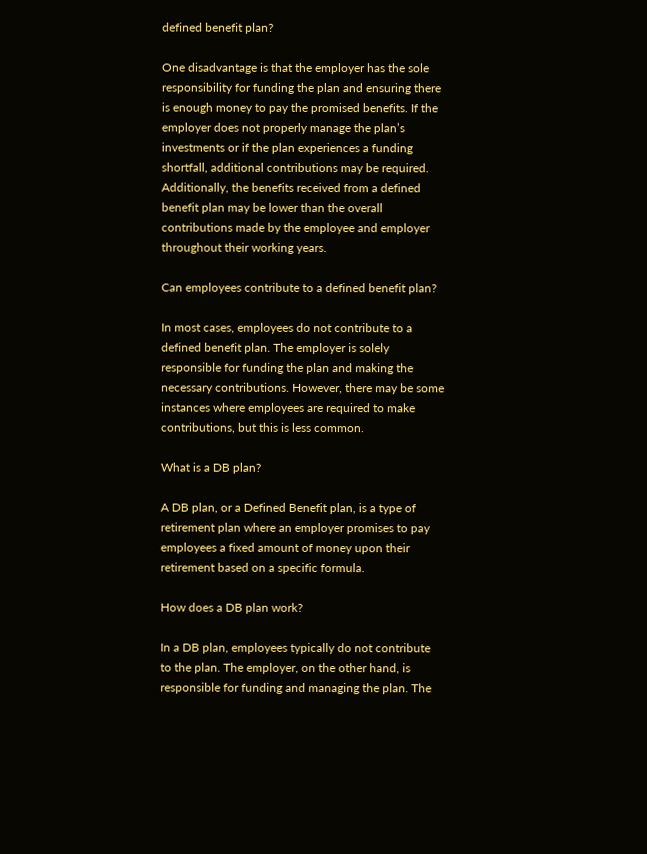defined benefit plan?

One disadvantage is that the employer has the sole responsibility for funding the plan and ensuring there is enough money to pay the promised benefits. If the employer does not properly manage the plan’s investments or if the plan experiences a funding shortfall, additional contributions may be required. Additionally, the benefits received from a defined benefit plan may be lower than the overall contributions made by the employee and employer throughout their working years.

Can employees contribute to a defined benefit plan?

In most cases, employees do not contribute to a defined benefit plan. The employer is solely responsible for funding the plan and making the necessary contributions. However, there may be some instances where employees are required to make contributions, but this is less common.

What is a DB plan?

A DB plan, or a Defined Benefit plan, is a type of retirement plan where an employer promises to pay employees a fixed amount of money upon their retirement based on a specific formula.

How does a DB plan work?

In a DB plan, employees typically do not contribute to the plan. The employer, on the other hand, is responsible for funding and managing the plan. The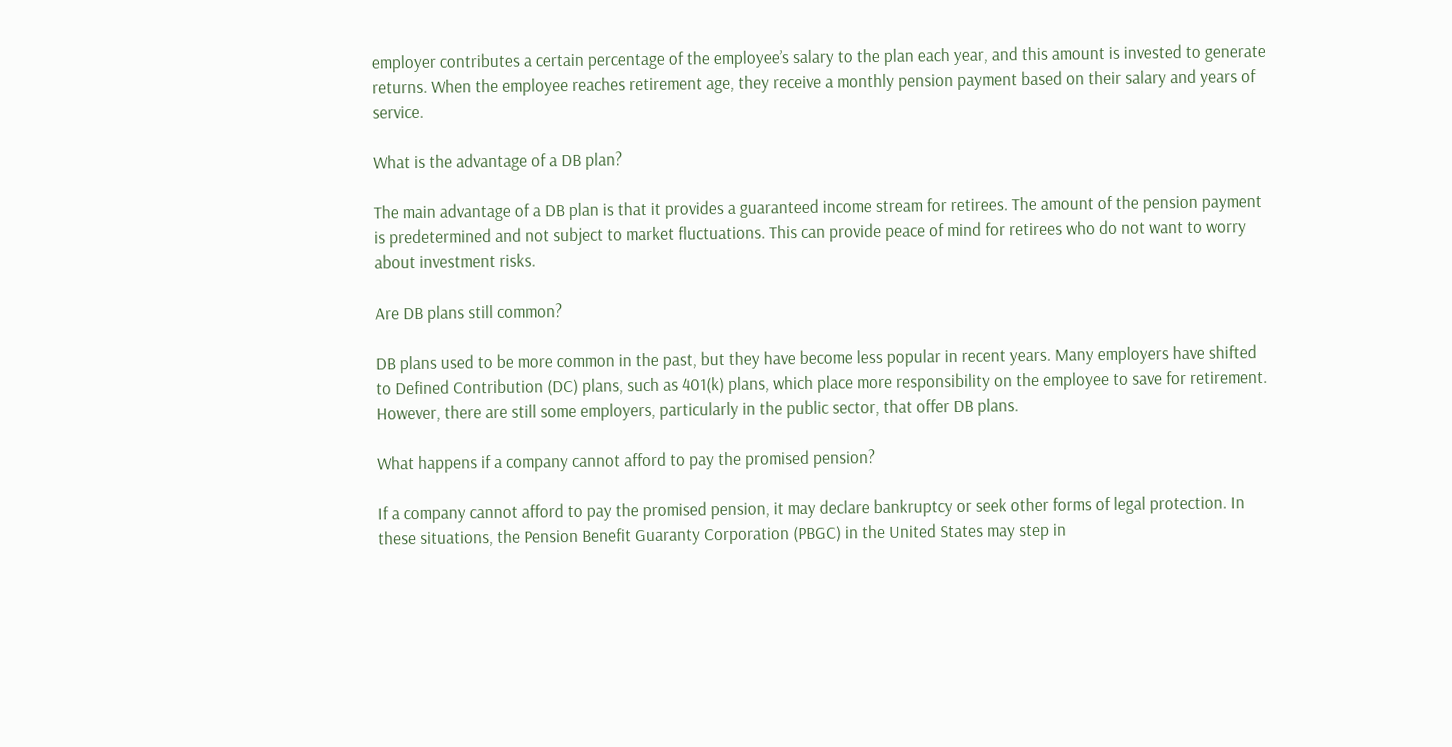employer contributes a certain percentage of the employee’s salary to the plan each year, and this amount is invested to generate returns. When the employee reaches retirement age, they receive a monthly pension payment based on their salary and years of service.

What is the advantage of a DB plan?

The main advantage of a DB plan is that it provides a guaranteed income stream for retirees. The amount of the pension payment is predetermined and not subject to market fluctuations. This can provide peace of mind for retirees who do not want to worry about investment risks.

Are DB plans still common?

DB plans used to be more common in the past, but they have become less popular in recent years. Many employers have shifted to Defined Contribution (DC) plans, such as 401(k) plans, which place more responsibility on the employee to save for retirement. However, there are still some employers, particularly in the public sector, that offer DB plans.

What happens if a company cannot afford to pay the promised pension?

If a company cannot afford to pay the promised pension, it may declare bankruptcy or seek other forms of legal protection. In these situations, the Pension Benefit Guaranty Corporation (PBGC) in the United States may step in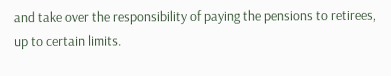and take over the responsibility of paying the pensions to retirees, up to certain limits.